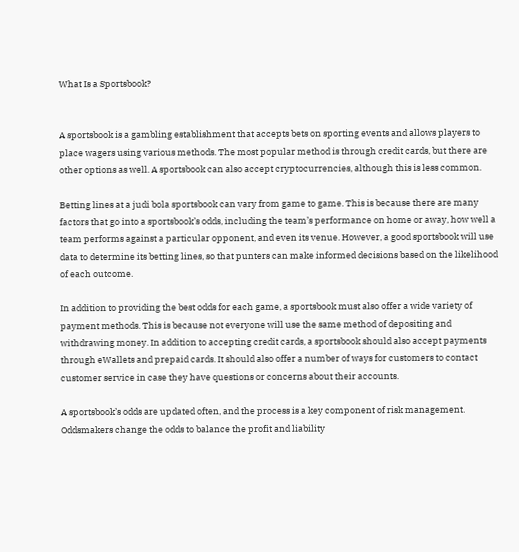What Is a Sportsbook?


A sportsbook is a gambling establishment that accepts bets on sporting events and allows players to place wagers using various methods. The most popular method is through credit cards, but there are other options as well. A sportsbook can also accept cryptocurrencies, although this is less common.

Betting lines at a judi bola sportsbook can vary from game to game. This is because there are many factors that go into a sportsbook’s odds, including the team’s performance on home or away, how well a team performs against a particular opponent, and even its venue. However, a good sportsbook will use data to determine its betting lines, so that punters can make informed decisions based on the likelihood of each outcome.

In addition to providing the best odds for each game, a sportsbook must also offer a wide variety of payment methods. This is because not everyone will use the same method of depositing and withdrawing money. In addition to accepting credit cards, a sportsbook should also accept payments through eWallets and prepaid cards. It should also offer a number of ways for customers to contact customer service in case they have questions or concerns about their accounts.

A sportsbook’s odds are updated often, and the process is a key component of risk management. Oddsmakers change the odds to balance the profit and liability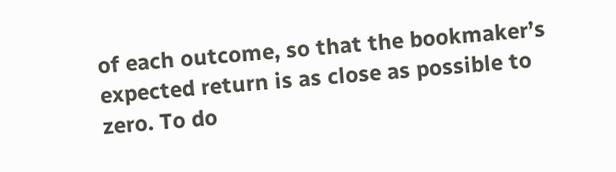of each outcome, so that the bookmaker’s expected return is as close as possible to zero. To do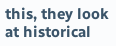this, they look at historical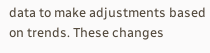data to make adjustments based on trends. These changes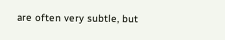are often very subtle, but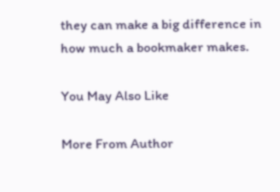they can make a big difference in how much a bookmaker makes.

You May Also Like

More From Author